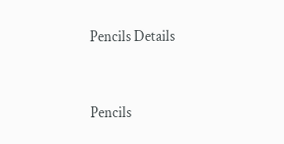Pencils Details


Pencils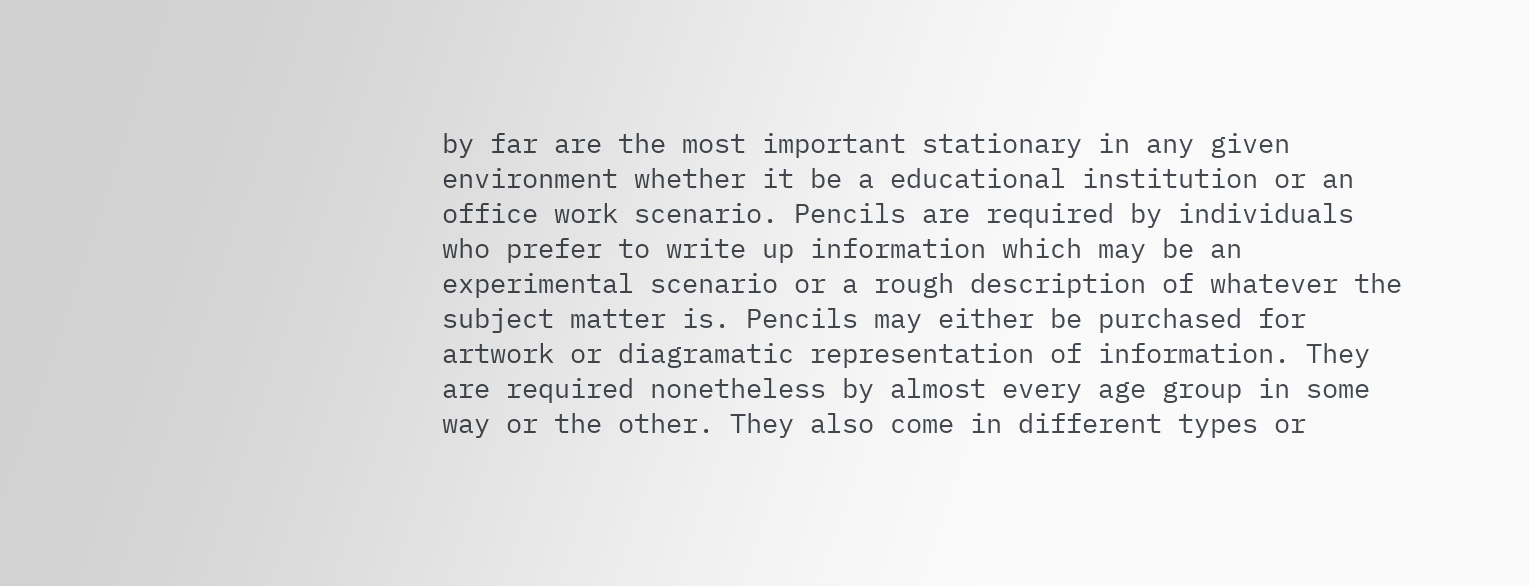by far are the most important stationary in any given environment whether it be a educational institution or an office work scenario. Pencils are required by individuals who prefer to write up information which may be an experimental scenario or a rough description of whatever the subject matter is. Pencils may either be purchased for artwork or diagramatic representation of information. They are required nonetheless by almost every age group in some way or the other. They also come in different types or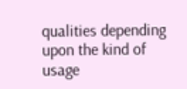qualities depending upon the kind of usage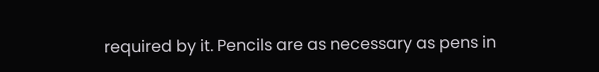required by it. Pencils are as necessary as pens in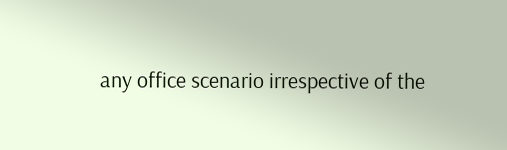any office scenario irrespective of the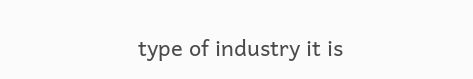type of industry it is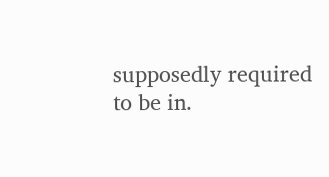supposedly required to be in.